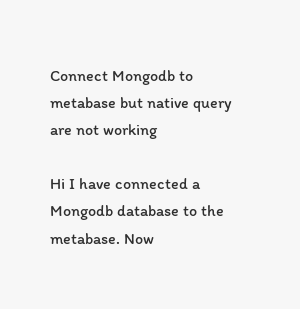Connect Mongodb to metabase but native query are not working

Hi I have connected a Mongodb database to the metabase. Now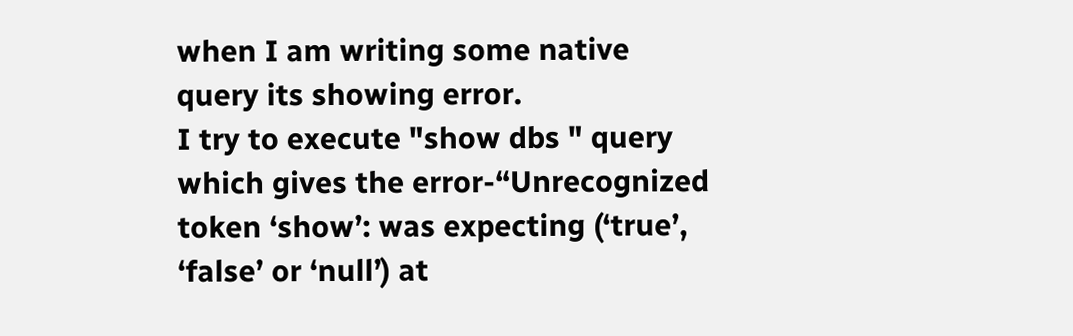when I am writing some native
query its showing error.
I try to execute "show dbs " query which gives the error-“Unrecognized token ‘show’: was expecting (‘true’, ‘false’ or ‘null’) at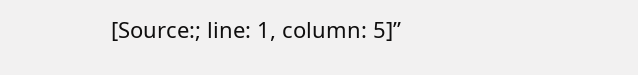[Source:; line: 1, column: 5]”